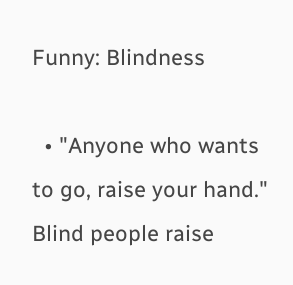Funny: Blindness

  • "Anyone who wants to go, raise your hand." Blind people raise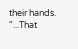their hands. "...That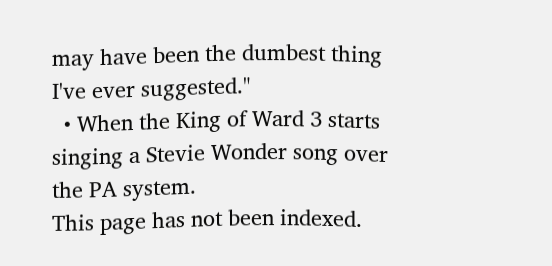may have been the dumbest thing I've ever suggested."
  • When the King of Ward 3 starts singing a Stevie Wonder song over the PA system.
This page has not been indexed.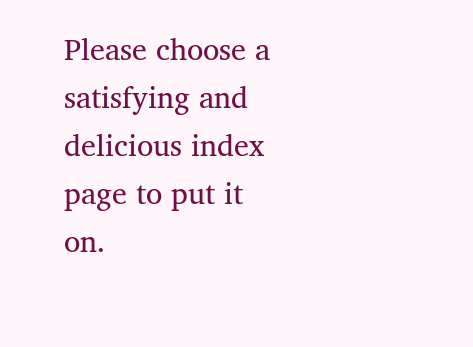Please choose a satisfying and delicious index page to put it on.